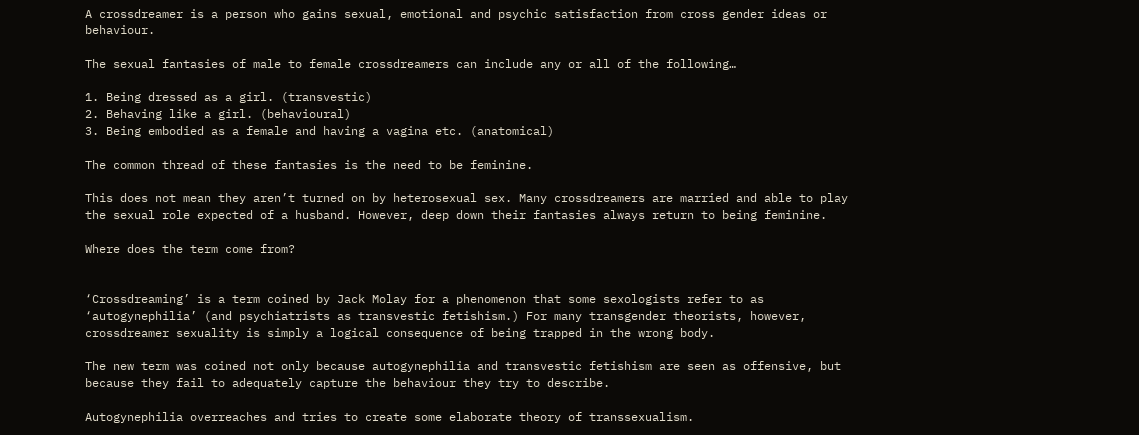A crossdreamer is a person who gains sexual, emotional and psychic satisfaction from cross gender ideas or behaviour.

The sexual fantasies of male to female crossdreamers can include any or all of the following…

1. Being dressed as a girl. (transvestic)
2. Behaving like a girl. (behavioural)
3. Being embodied as a female and having a vagina etc. (anatomical)

The common thread of these fantasies is the need to be feminine.

This does not mean they aren’t turned on by heterosexual sex. Many crossdreamers are married and able to play the sexual role expected of a husband. However, deep down their fantasies always return to being feminine.

Where does the term come from?


‘Crossdreaming’ is a term coined by Jack Molay for a phenomenon that some sexologists refer to as ‘autogynephilia’ (and psychiatrists as transvestic fetishism.) For many transgender theorists, however, crossdreamer sexuality is simply a logical consequence of being trapped in the wrong body.

The new term was coined not only because autogynephilia and transvestic fetishism are seen as offensive, but because they fail to adequately capture the behaviour they try to describe.

Autogynephilia overreaches and tries to create some elaborate theory of transsexualism.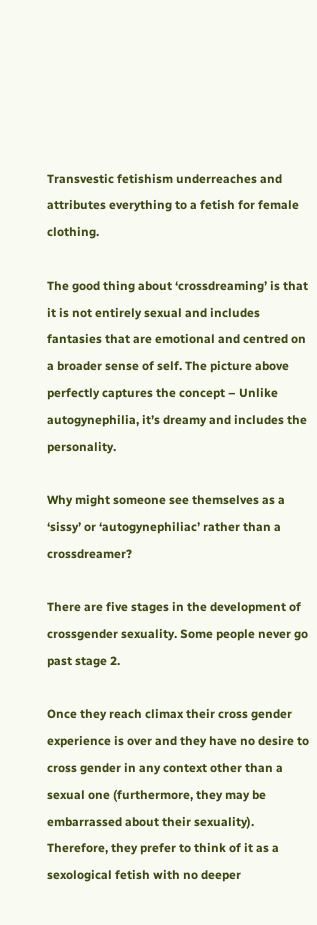Transvestic fetishism underreaches and attributes everything to a fetish for female clothing.

The good thing about ‘crossdreaming’ is that it is not entirely sexual and includes fantasies that are emotional and centred on a broader sense of self. The picture above perfectly captures the concept – Unlike autogynephilia, it’s dreamy and includes the personality.

Why might someone see themselves as a ‘sissy’ or ‘autogynephiliac’ rather than a crossdreamer?

There are five stages in the development of crossgender sexuality. Some people never go past stage 2.

Once they reach climax their cross gender experience is over and they have no desire to cross gender in any context other than a sexual one (furthermore, they may be embarrassed about their sexuality). Therefore, they prefer to think of it as a sexological fetish with no deeper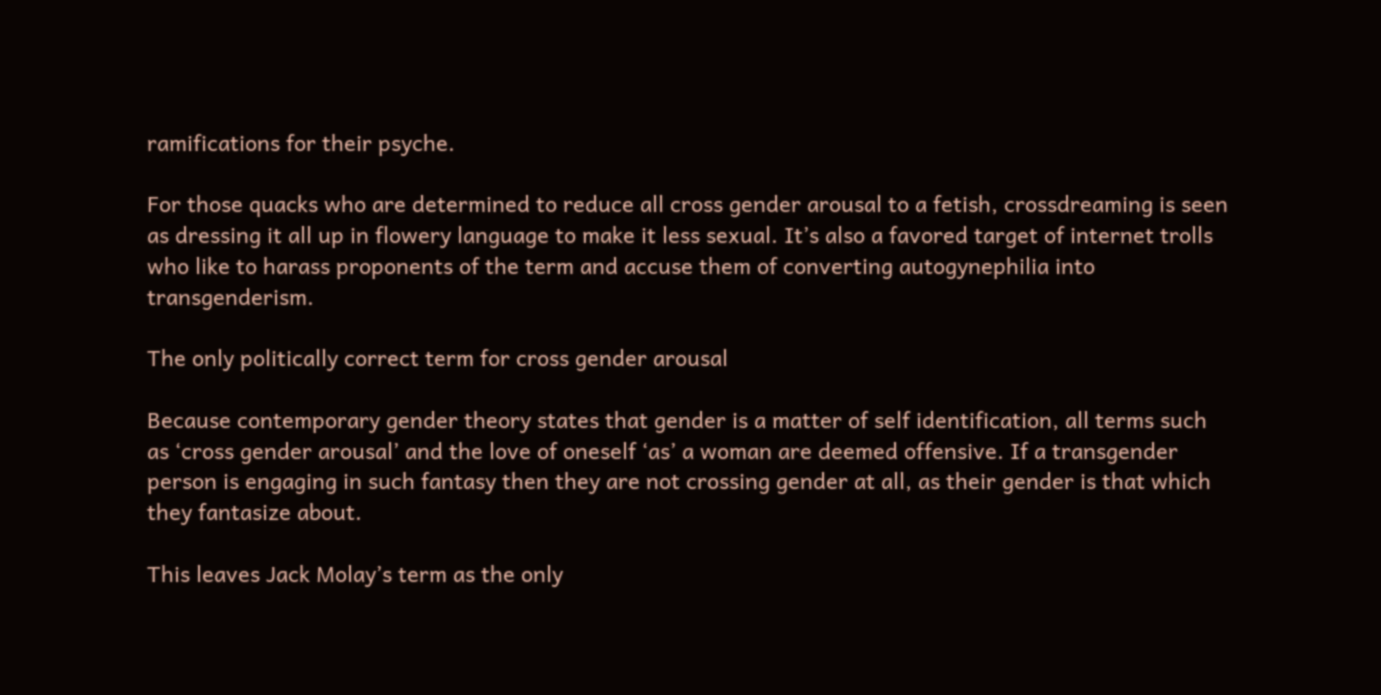ramifications for their psyche.

For those quacks who are determined to reduce all cross gender arousal to a fetish, crossdreaming is seen as dressing it all up in flowery language to make it less sexual. It’s also a favored target of internet trolls who like to harass proponents of the term and accuse them of converting autogynephilia into transgenderism.

The only politically correct term for cross gender arousal

Because contemporary gender theory states that gender is a matter of self identification, all terms such as ‘cross gender arousal’ and the love of oneself ‘as’ a woman are deemed offensive. If a transgender person is engaging in such fantasy then they are not crossing gender at all, as their gender is that which they fantasize about.

This leaves Jack Molay’s term as the only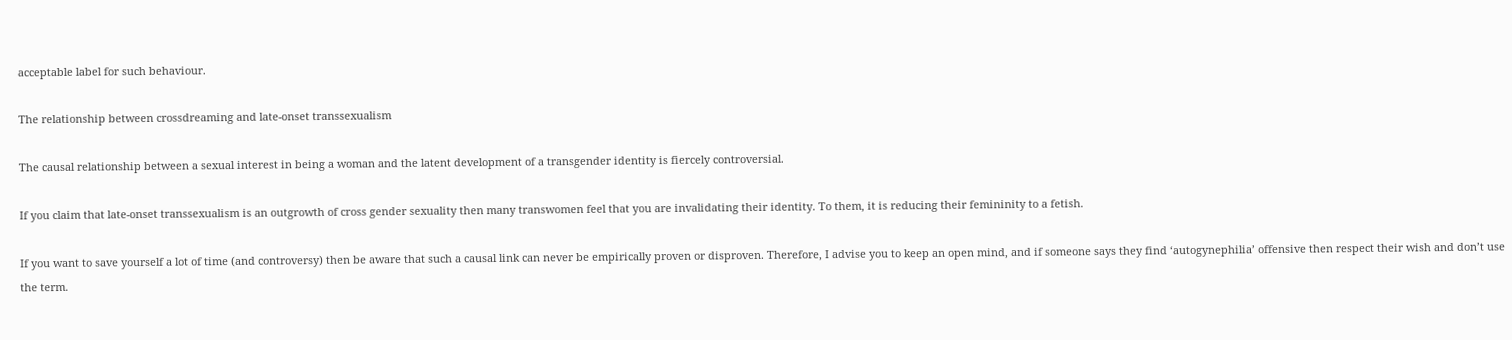acceptable label for such behaviour.

The relationship between crossdreaming and late-onset transsexualism

The causal relationship between a sexual interest in being a woman and the latent development of a transgender identity is fiercely controversial.

If you claim that late-onset transsexualism is an outgrowth of cross gender sexuality then many transwomen feel that you are invalidating their identity. To them, it is reducing their femininity to a fetish.

If you want to save yourself a lot of time (and controversy) then be aware that such a causal link can never be empirically proven or disproven. Therefore, I advise you to keep an open mind, and if someone says they find ‘autogynephilia’ offensive then respect their wish and don’t use the term.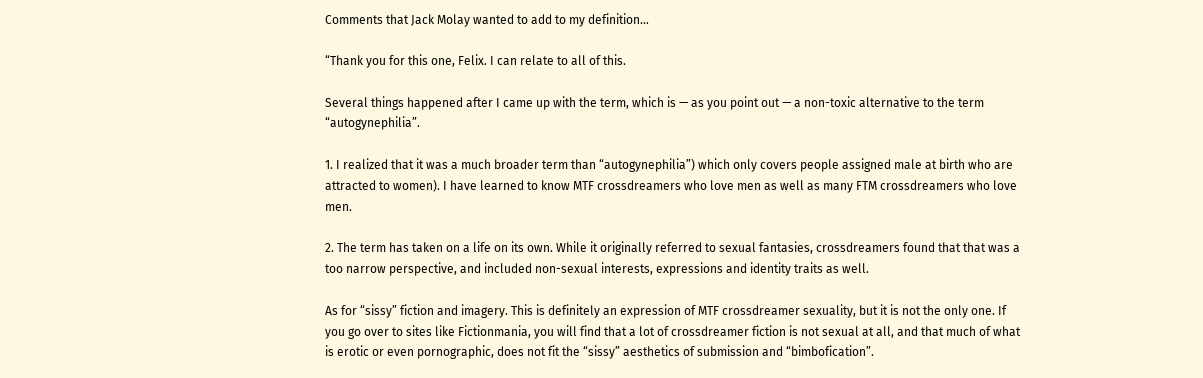Comments that Jack Molay wanted to add to my definition…

“Thank you for this one, Felix. I can relate to all of this.

Several things happened after I came up with the term, which is — as you point out — a non-toxic alternative to the term “autogynephilia”.

1. I realized that it was a much broader term than “autogynephilia”) which only covers people assigned male at birth who are attracted to women). I have learned to know MTF crossdreamers who love men as well as many FTM crossdreamers who love men.

2. The term has taken on a life on its own. While it originally referred to sexual fantasies, crossdreamers found that that was a too narrow perspective, and included non-sexual interests, expressions and identity traits as well.

As for “sissy” fiction and imagery. This is definitely an expression of MTF crossdreamer sexuality, but it is not the only one. If you go over to sites like Fictionmania, you will find that a lot of crossdreamer fiction is not sexual at all, and that much of what is erotic or even pornographic, does not fit the “sissy” aesthetics of submission and “bimbofication”.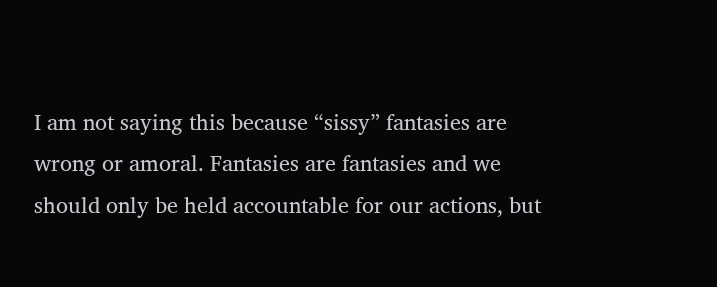I am not saying this because “sissy” fantasies are wrong or amoral. Fantasies are fantasies and we should only be held accountable for our actions, but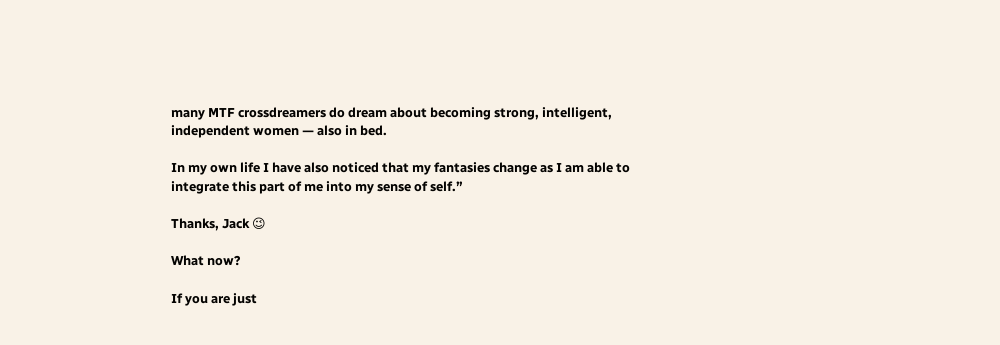many MTF crossdreamers do dream about becoming strong, intelligent, independent women — also in bed.

In my own life I have also noticed that my fantasies change as I am able to integrate this part of me into my sense of self.”

Thanks, Jack 😉

What now?

If you are just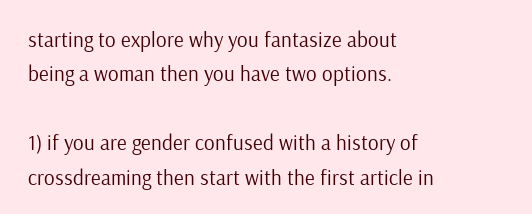starting to explore why you fantasize about being a woman then you have two options.

1) if you are gender confused with a history of crossdreaming then start with the first article in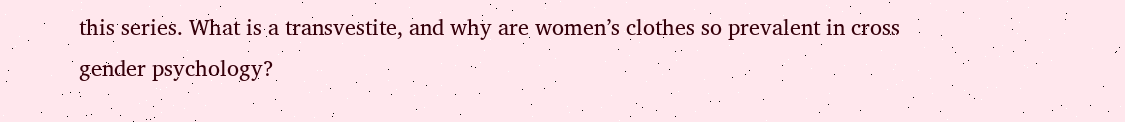this series. What is a transvestite, and why are women’s clothes so prevalent in cross gender psychology?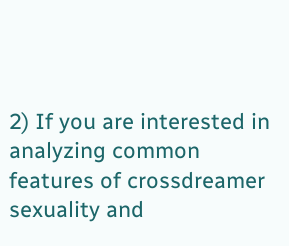2) If you are interested in analyzing common features of crossdreamer sexuality and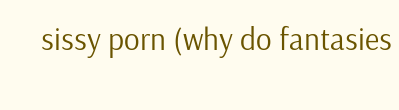sissy porn (why do fantasies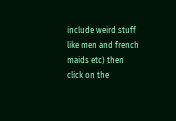include weird stuff like men and french maids etc) then click on the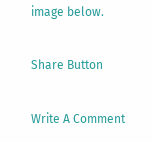image below.

Share Button

Write A Comment